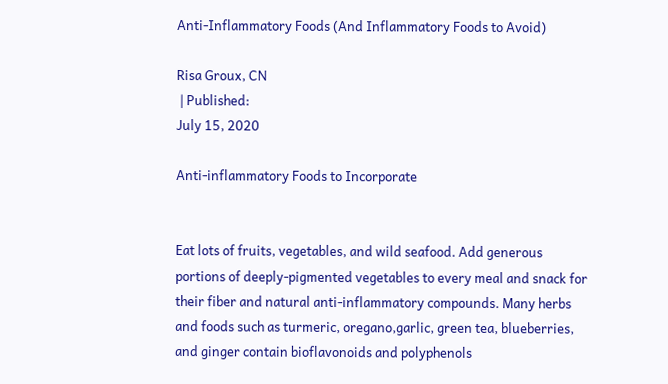Anti-Inflammatory Foods (And Inflammatory Foods to Avoid)

Risa Groux, CN
 | Published:
July 15, 2020

Anti-inflammatory Foods to Incorporate


Eat lots of fruits, vegetables, and wild seafood. Add generous portions of deeply-pigmented vegetables to every meal and snack for their fiber and natural anti-inflammatory compounds. Many herbs and foods such as turmeric, oregano,garlic, green tea, blueberries, and ginger contain bioflavonoids and polyphenols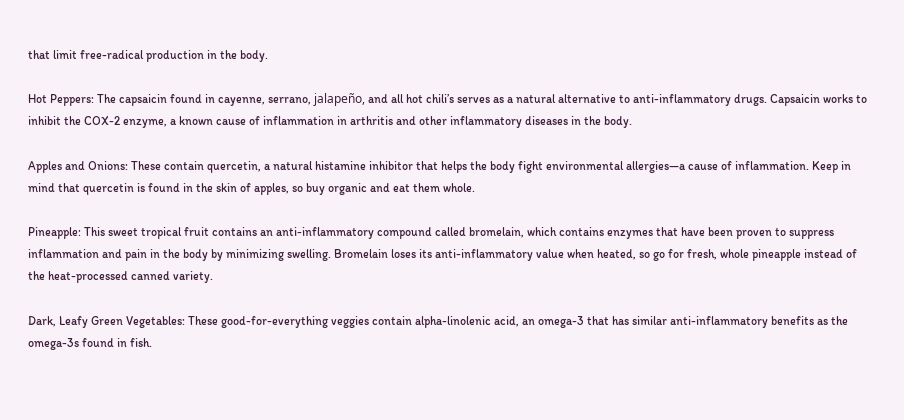that limit free-radical production in the body.

Hot Peppers: The capsaicin found in cayenne, serrano, jalapeño, and all hot chili’s serves as a natural alternative to anti-inflammatory drugs. Capsaicin works to inhibit the COX-2 enzyme, a known cause of inflammation in arthritis and other inflammatory diseases in the body.

Apples and Onions: These contain quercetin, a natural histamine inhibitor that helps the body fight environmental allergies—a cause of inflammation. Keep in mind that quercetin is found in the skin of apples, so buy organic and eat them whole.

Pineapple: This sweet tropical fruit contains an anti-inflammatory compound called bromelain, which contains enzymes that have been proven to suppress inflammation and pain in the body by minimizing swelling. Bromelain loses its anti-inflammatory value when heated, so go for fresh, whole pineapple instead of the heat-processed canned variety.

Dark, Leafy Green Vegetables: These good-for-everything veggies contain alpha-linolenic acid, an omega-3 that has similar anti-inflammatory benefits as the omega-3s found in fish.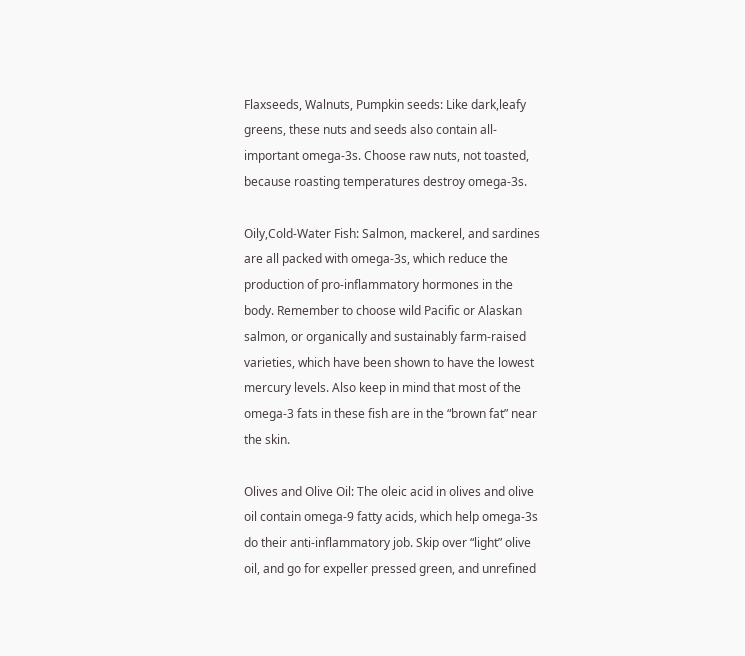Flaxseeds, Walnuts, Pumpkin seeds: Like dark,leafy greens, these nuts and seeds also contain all-important omega-3s. Choose raw nuts, not toasted, because roasting temperatures destroy omega-3s.

Oily,Cold-Water Fish: Salmon, mackerel, and sardines are all packed with omega-3s, which reduce the production of pro-inflammatory hormones in the body. Remember to choose wild Pacific or Alaskan salmon, or organically and sustainably farm-raised varieties, which have been shown to have the lowest mercury levels. Also keep in mind that most of the omega-3 fats in these fish are in the “brown fat” near the skin.

Olives and Olive Oil: The oleic acid in olives and olive oil contain omega-9 fatty acids, which help omega-3s do their anti-inflammatory job. Skip over “light” olive oil, and go for expeller pressed green, and unrefined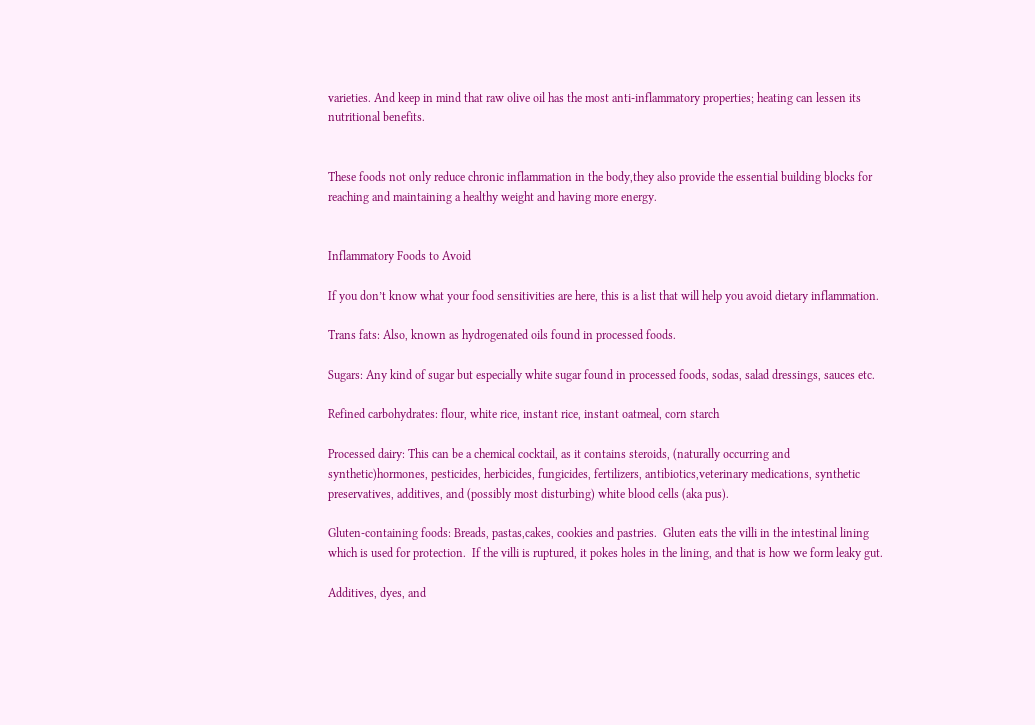varieties. And keep in mind that raw olive oil has the most anti-inflammatory properties; heating can lessen its nutritional benefits.


These foods not only reduce chronic inflammation in the body,they also provide the essential building blocks for reaching and maintaining a healthy weight and having more energy.


Inflammatory Foods to Avoid

If you don’t know what your food sensitivities are here, this is a list that will help you avoid dietary inflammation.

Trans fats: Also, known as hydrogenated oils found in processed foods.

Sugars: Any kind of sugar but especially white sugar found in processed foods, sodas, salad dressings, sauces etc.

Refined carbohydrates: flour, white rice, instant rice, instant oatmeal, corn starch

Processed dairy: This can be a chemical cocktail, as it contains steroids, (naturally occurring and synthetic)hormones, pesticides, herbicides, fungicides, fertilizers, antibiotics,veterinary medications, synthetic preservatives, additives, and (possibly most disturbing) white blood cells (aka pus).

Gluten-containing foods: Breads, pastas,cakes, cookies and pastries.  Gluten eats the villi in the intestinal lining which is used for protection.  If the villi is ruptured, it pokes holes in the lining, and that is how we form leaky gut.

Additives, dyes, and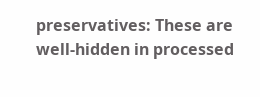preservatives: These are well-hidden in processed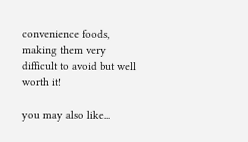convenience foods, making them very difficult to avoid but well worth it!

you may also like...